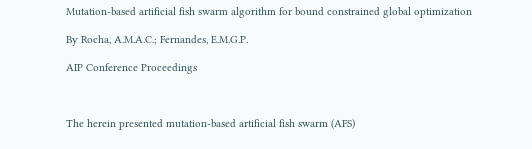Mutation-based artificial fish swarm algorithm for bound constrained global optimization

By Rocha, A.M.A.C.; Fernandes, E.M.G.P.

AIP Conference Proceedings



The herein presented mutation-based artificial fish swarm (AFS)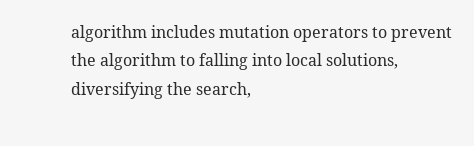algorithm includes mutation operators to prevent the algorithm to falling into local solutions, diversifying the search,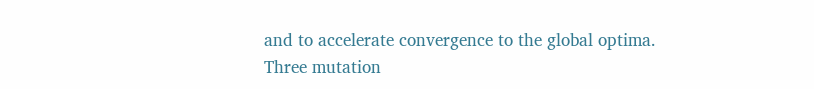and to accelerate convergence to the global optima. Three mutation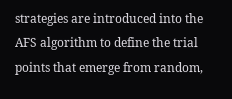strategies are introduced into the AFS algorithm to define the trial points that emerge from random,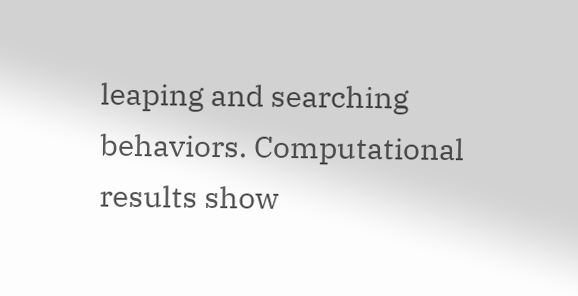leaping and searching behaviors. Computational results show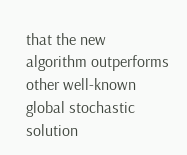that the new algorithm outperforms other well-known global stochastic solution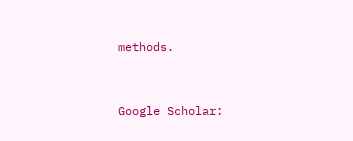methods.


Google Scholar: